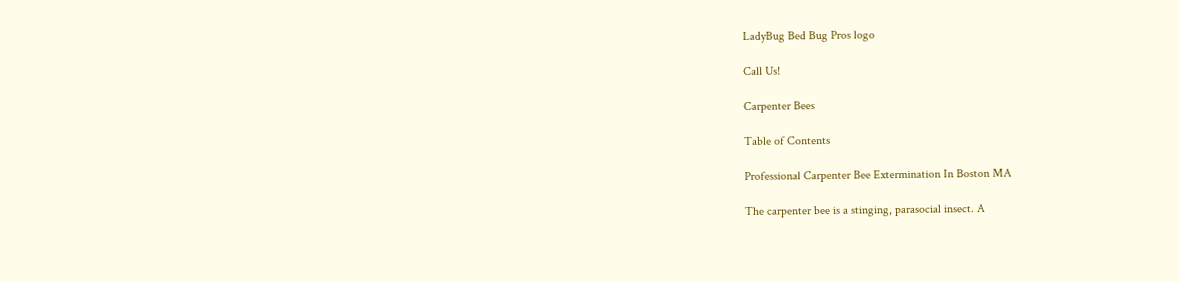LadyBug Bed Bug Pros logo

Call Us!

Carpenter Bees

Table of Contents

Professional Carpenter Bee Extermination In Boston MA

The carpenter bee is a stinging, parasocial insect. A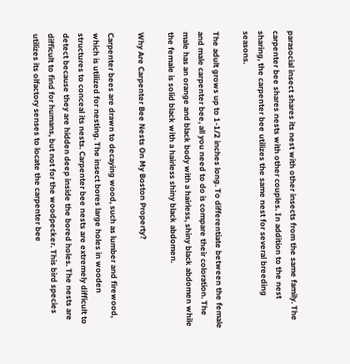parasocial insect shares its nest with other insects from the same family. The carpenter bee shares nests with other couples. In addition to the nest sharing, the carpenter bee utilizes the same nest for several breeding seasons.

The adult grows up to 1-1/2 inches long. To differentiate between the female and male carpenter bee, all you need to do is compare their coloration. The male has an orange and black body with a hairless, shiny black abdomen while the female is solid black with a hairless shiny black abdomen.

Why Are Carpenter Bee Nests On My Boston Property?

Carpenter bees are drawn to decaying wood, such as lumber and firewood, which is utilized for nesting. The insect bores large holes in wooden structures to conceal its nests. Carpenter bee nests are extremely difficult to detect because they are hidden deep inside the bored holes. The nests are difficult to find for humans, but not for the woodpecker. This bird species utilizes its olfactory senses to locate the carpenter bee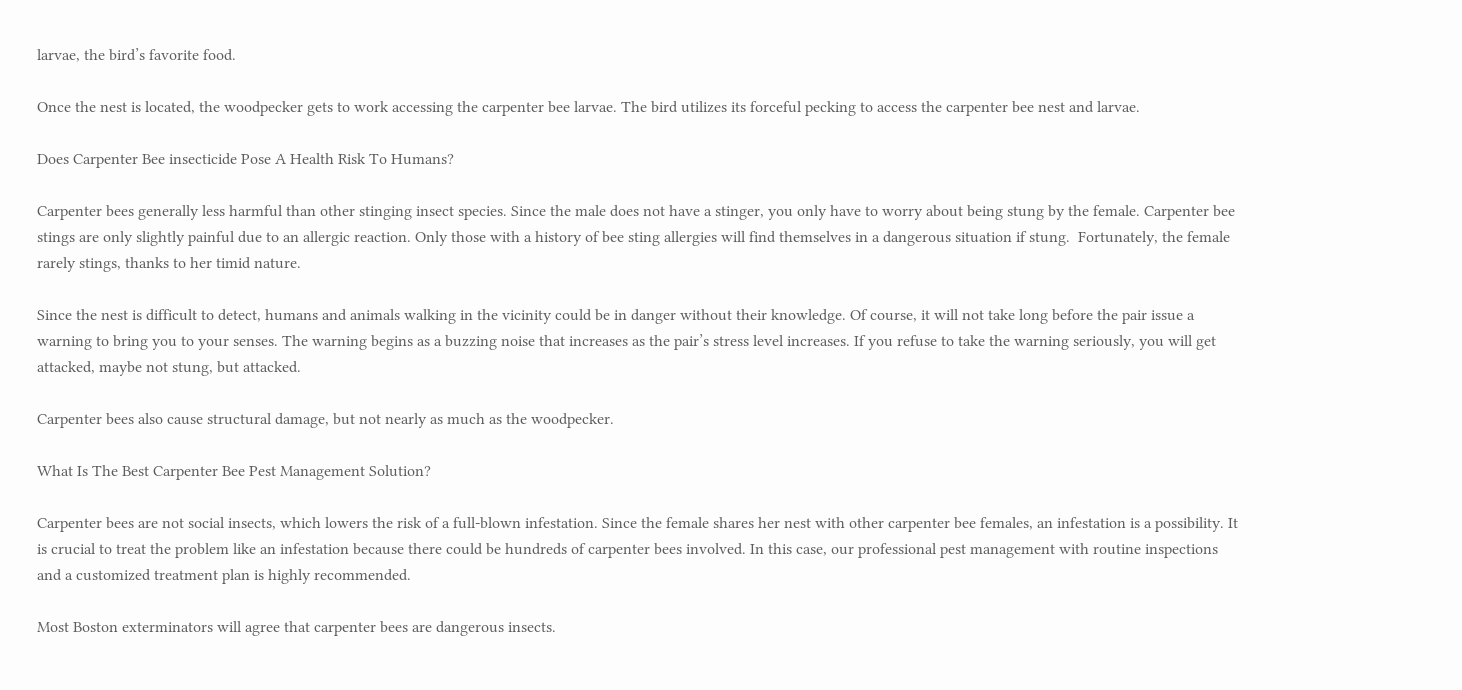larvae, the bird’s favorite food.

Once the nest is located, the woodpecker gets to work accessing the carpenter bee larvae. The bird utilizes its forceful pecking to access the carpenter bee nest and larvae.

Does Carpenter Bee insecticide Pose A Health Risk To Humans?

Carpenter bees generally less harmful than other stinging insect species. Since the male does not have a stinger, you only have to worry about being stung by the female. Carpenter bee stings are only slightly painful due to an allergic reaction. Only those with a history of bee sting allergies will find themselves in a dangerous situation if stung.  Fortunately, the female rarely stings, thanks to her timid nature.

Since the nest is difficult to detect, humans and animals walking in the vicinity could be in danger without their knowledge. Of course, it will not take long before the pair issue a warning to bring you to your senses. The warning begins as a buzzing noise that increases as the pair’s stress level increases. If you refuse to take the warning seriously, you will get attacked, maybe not stung, but attacked.

Carpenter bees also cause structural damage, but not nearly as much as the woodpecker.

What Is The Best Carpenter Bee Pest Management Solution?

Carpenter bees are not social insects, which lowers the risk of a full-blown infestation. Since the female shares her nest with other carpenter bee females, an infestation is a possibility. It is crucial to treat the problem like an infestation because there could be hundreds of carpenter bees involved. In this case, our professional pest management with routine inspections and a customized treatment plan is highly recommended.

Most Boston exterminators will agree that carpenter bees are dangerous insects.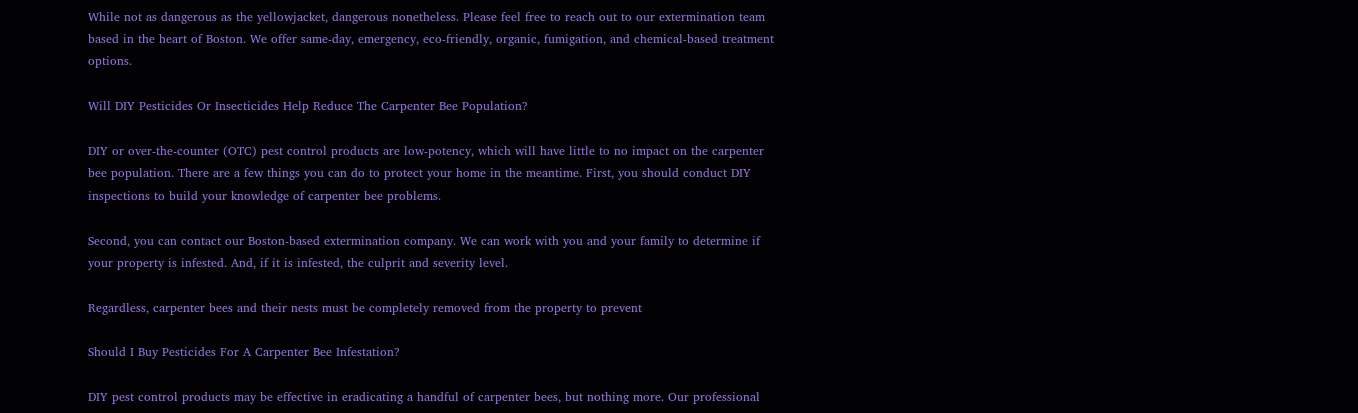While not as dangerous as the yellowjacket, dangerous nonetheless. Please feel free to reach out to our extermination team based in the heart of Boston. We offer same-day, emergency, eco-friendly, organic, fumigation, and chemical-based treatment options.

Will DIY Pesticides Or Insecticides Help Reduce The Carpenter Bee Population?

DIY or over-the-counter (OTC) pest control products are low-potency, which will have little to no impact on the carpenter bee population. There are a few things you can do to protect your home in the meantime. First, you should conduct DIY inspections to build your knowledge of carpenter bee problems.

Second, you can contact our Boston-based extermination company. We can work with you and your family to determine if your property is infested. And, if it is infested, the culprit and severity level.

Regardless, carpenter bees and their nests must be completely removed from the property to prevent

Should I Buy Pesticides For A Carpenter Bee Infestation?

DIY pest control products may be effective in eradicating a handful of carpenter bees, but nothing more. Our professional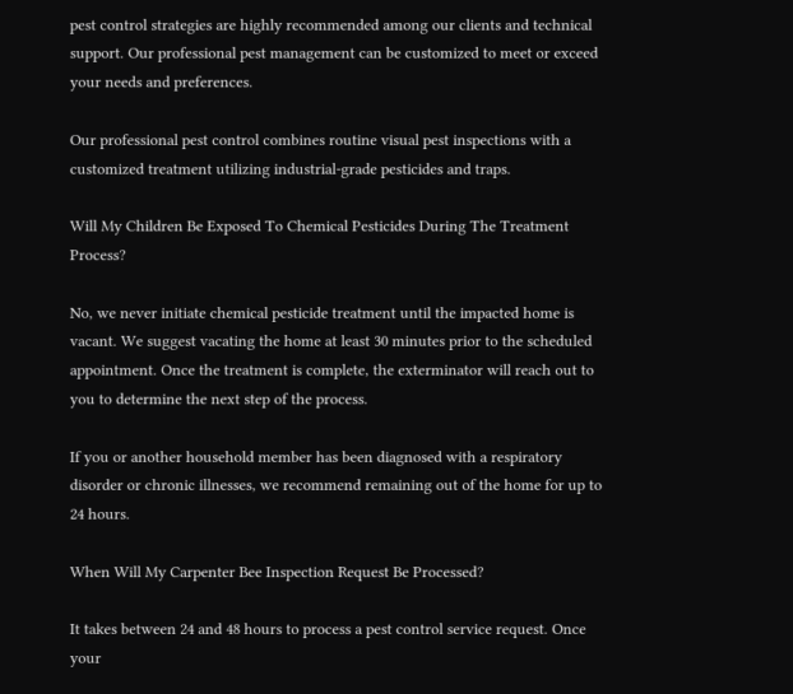pest control strategies are highly recommended among our clients and technical support. Our professional pest management can be customized to meet or exceed your needs and preferences.

Our professional pest control combines routine visual pest inspections with a customized treatment utilizing industrial-grade pesticides and traps.

Will My Children Be Exposed To Chemical Pesticides During The Treatment Process?

No, we never initiate chemical pesticide treatment until the impacted home is vacant. We suggest vacating the home at least 30 minutes prior to the scheduled appointment. Once the treatment is complete, the exterminator will reach out to you to determine the next step of the process.

If you or another household member has been diagnosed with a respiratory disorder or chronic illnesses, we recommend remaining out of the home for up to 24 hours.

When Will My Carpenter Bee Inspection Request Be Processed?

It takes between 24 and 48 hours to process a pest control service request. Once your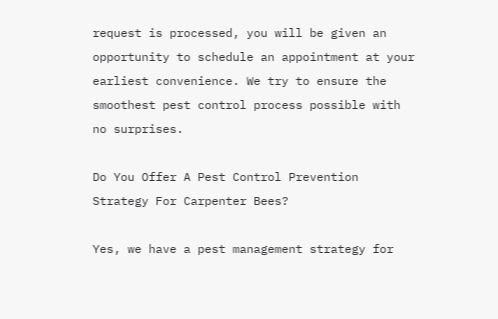request is processed, you will be given an opportunity to schedule an appointment at your earliest convenience. We try to ensure the smoothest pest control process possible with no surprises.

Do You Offer A Pest Control Prevention Strategy For Carpenter Bees?

Yes, we have a pest management strategy for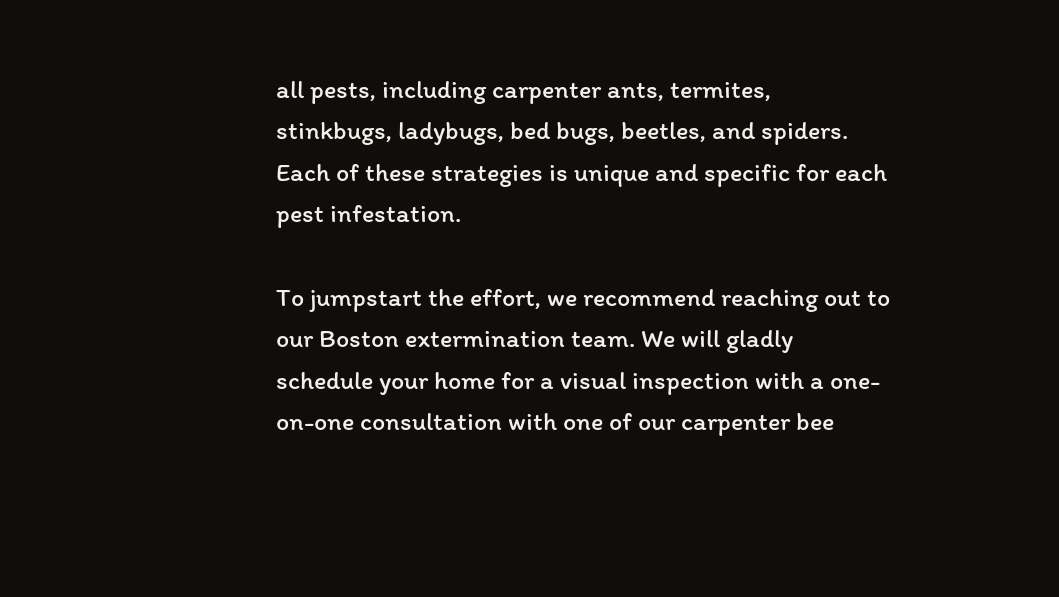all pests, including carpenter ants, termites, stinkbugs, ladybugs, bed bugs, beetles, and spiders. Each of these strategies is unique and specific for each pest infestation.

To jumpstart the effort, we recommend reaching out to our Boston extermination team. We will gladly schedule your home for a visual inspection with a one-on-one consultation with one of our carpenter bee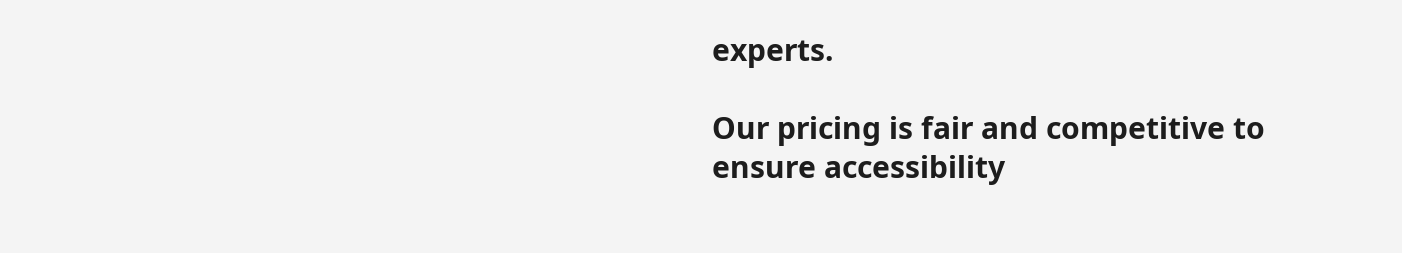experts.

Our pricing is fair and competitive to ensure accessibility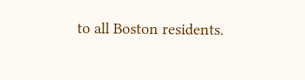to all Boston residents.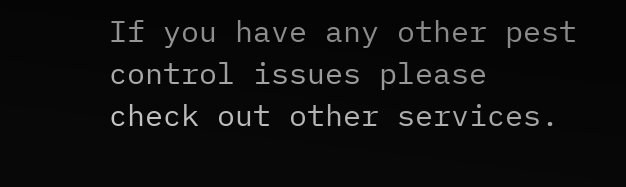If you have any other pest control issues please check out other services.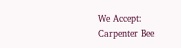We Accept:
Carpenter Bee